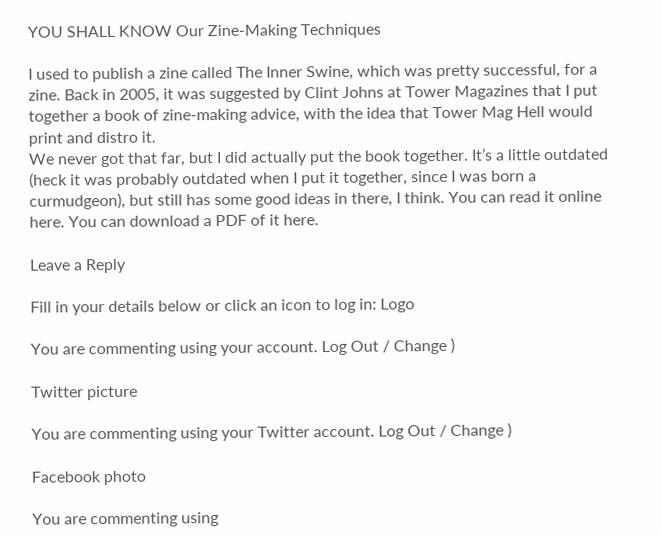YOU SHALL KNOW Our Zine-Making Techniques

I used to publish a zine called The Inner Swine, which was pretty successful, for a zine. Back in 2005, it was suggested by Clint Johns at Tower Magazines that I put together a book of zine-making advice, with the idea that Tower Mag Hell would print and distro it.
We never got that far, but I did actually put the book together. It’s a little outdated (heck it was probably outdated when I put it together, since I was born a curmudgeon), but still has some good ideas in there, I think. You can read it online here. You can download a PDF of it here.

Leave a Reply

Fill in your details below or click an icon to log in: Logo

You are commenting using your account. Log Out / Change )

Twitter picture

You are commenting using your Twitter account. Log Out / Change )

Facebook photo

You are commenting using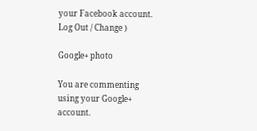your Facebook account. Log Out / Change )

Google+ photo

You are commenting using your Google+ account.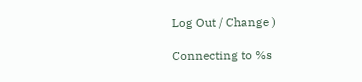Log Out / Change )

Connecting to %s